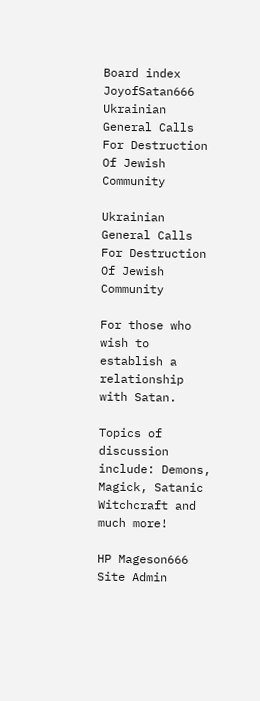Board index JoyofSatan666 Ukrainian General Calls For Destruction Of Jewish Community

Ukrainian General Calls For Destruction Of Jewish Community

For those who wish to establish a relationship with Satan.

Topics of discussion include: Demons, Magick, Satanic Witchcraft and much more!

HP Mageson666 Site Admin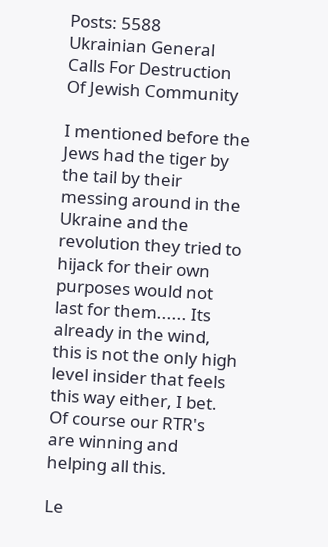Posts: 5588
Ukrainian General Calls For Destruction Of Jewish Community

I mentioned before the Jews had the tiger by the tail by their messing around in the Ukraine and the revolution they tried to hijack for their own purposes would not last for them...... Its already in the wind, this is not the only high level insider that feels this way either, I bet. Of course our RTR's are winning and helping all this.

Le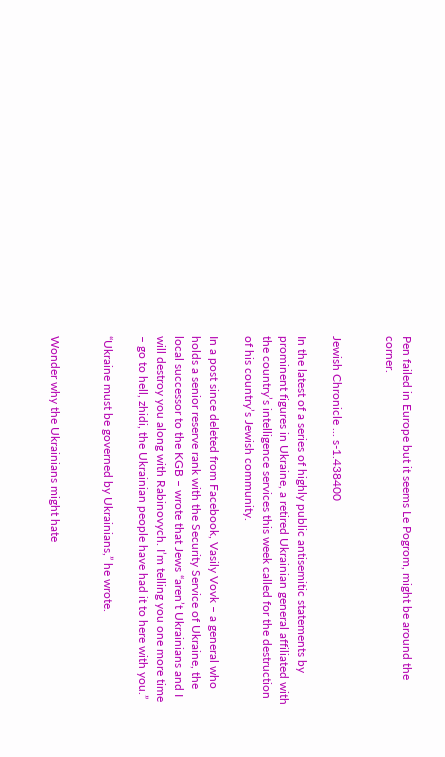Pen failed in Europe but it seems Le Pogrom, might be around the corner.


Jewish Chronicle ... s-1.438400

In the latest of a series of highly public antisemitic statements by prominent figures in Ukraine, a retired Ukrainian general affiliated with the country’s intelligence services this week called for the destruction of his country’s Jewish community.

In a post since deleted from Facebook, Vasily Vovk – a general who holds a senior reserve rank with the Security Service of Ukraine, the local successor to the KGB – wrote that Jews “aren’t Ukrainians and I will destroy you along with Rabinovych. I’m telling you one more time – go to hell, zhidi, the Ukrainian people have had it to here with you.”

“Ukraine must be governed by Ukrainians,” he wrote.


Wonder why the Ukrainians might hate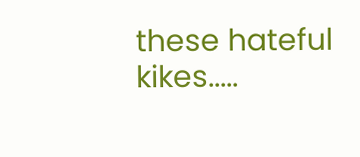these hateful kikes.....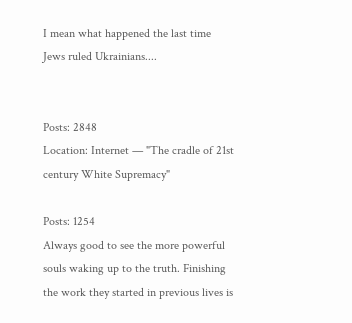I mean what happened the last time Jews ruled Ukrainians....


Posts: 2848
Location: Internet — "The cradle of 21st century White Supremacy"

Posts: 1254
Always good to see the more powerful souls waking up to the truth. Finishing the work they started in previous lives is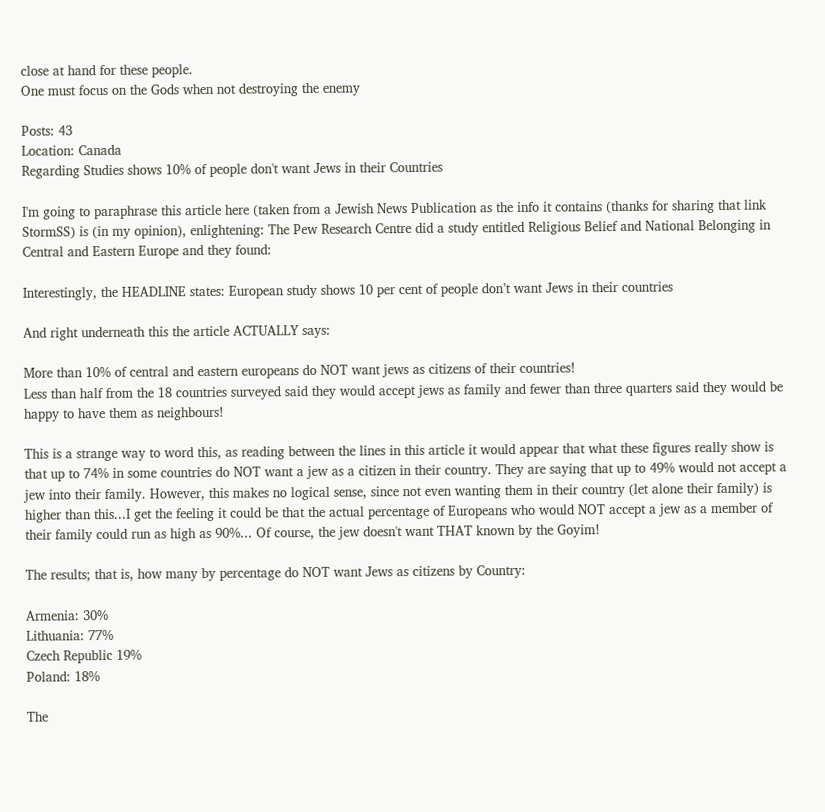close at hand for these people.
One must focus on the Gods when not destroying the enemy

Posts: 43
Location: Canada
Regarding Studies shows 10% of people don't want Jews in their Countries

I'm going to paraphrase this article here (taken from a Jewish News Publication as the info it contains (thanks for sharing that link StormSS) is (in my opinion), enlightening: The Pew Research Centre did a study entitled Religious Belief and National Belonging in Central and Eastern Europe and they found:

Interestingly, the HEADLINE states: European study shows 10 per cent of people don’t want Jews in their countries

And right underneath this the article ACTUALLY says:

More than 10% of central and eastern europeans do NOT want jews as citizens of their countries!
Less than half from the 18 countries surveyed said they would accept jews as family and fewer than three quarters said they would be happy to have them as neighbours!

This is a strange way to word this, as reading between the lines in this article it would appear that what these figures really show is that up to 74% in some countries do NOT want a jew as a citizen in their country. They are saying that up to 49% would not accept a jew into their family. However, this makes no logical sense, since not even wanting them in their country (let alone their family) is higher than this...I get the feeling it could be that the actual percentage of Europeans who would NOT accept a jew as a member of their family could run as high as 90%... Of course, the jew doesn't want THAT known by the Goyim!

The results; that is, how many by percentage do NOT want Jews as citizens by Country:

Armenia: 30%
Lithuania: 77%
Czech Republic 19%
Poland: 18%

The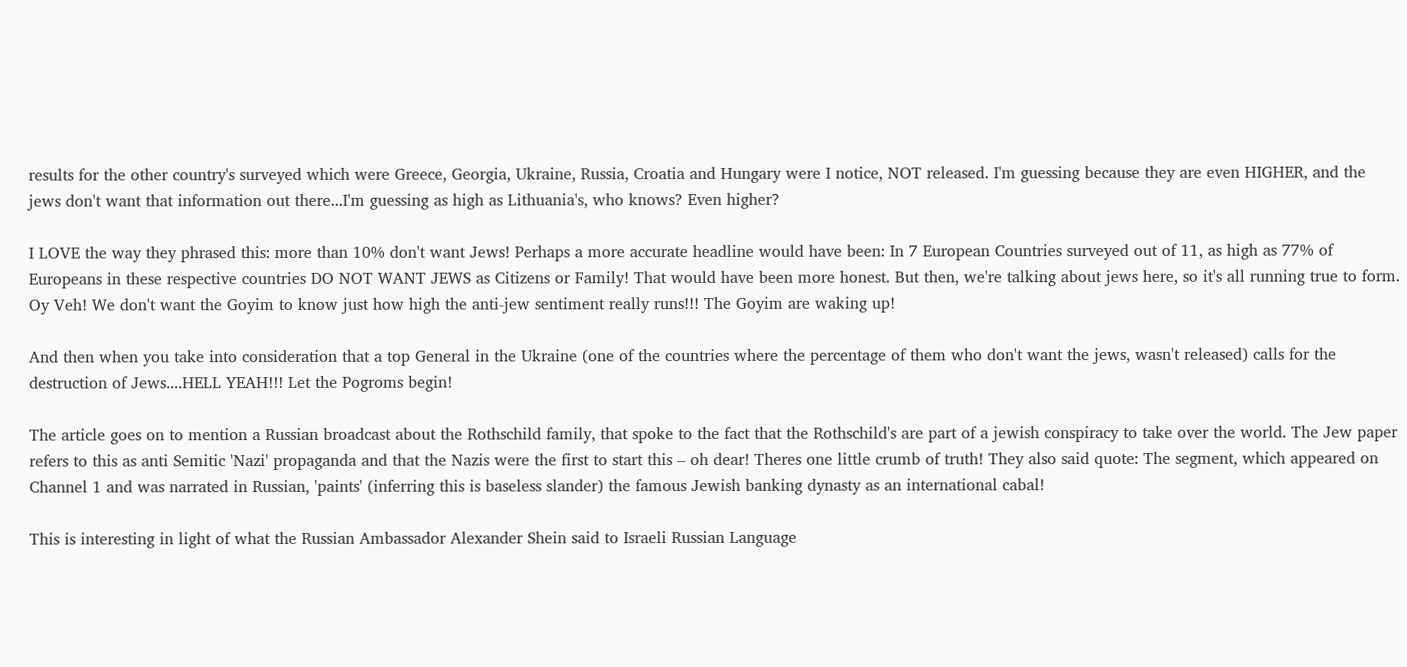results for the other country's surveyed which were Greece, Georgia, Ukraine, Russia, Croatia and Hungary were I notice, NOT released. I'm guessing because they are even HIGHER, and the jews don't want that information out there...I'm guessing as high as Lithuania's, who knows? Even higher?

I LOVE the way they phrased this: more than 10% don't want Jews! Perhaps a more accurate headline would have been: In 7 European Countries surveyed out of 11, as high as 77% of Europeans in these respective countries DO NOT WANT JEWS as Citizens or Family! That would have been more honest. But then, we're talking about jews here, so it's all running true to form. Oy Veh! We don't want the Goyim to know just how high the anti-jew sentiment really runs!!! The Goyim are waking up!

And then when you take into consideration that a top General in the Ukraine (one of the countries where the percentage of them who don't want the jews, wasn't released) calls for the destruction of Jews....HELL YEAH!!! Let the Pogroms begin!

The article goes on to mention a Russian broadcast about the Rothschild family, that spoke to the fact that the Rothschild's are part of a jewish conspiracy to take over the world. The Jew paper refers to this as anti Semitic 'Nazi' propaganda and that the Nazis were the first to start this – oh dear! Theres one little crumb of truth! They also said quote: The segment, which appeared on Channel 1 and was narrated in Russian, 'paints' (inferring this is baseless slander) the famous Jewish banking dynasty as an international cabal!

This is interesting in light of what the Russian Ambassador Alexander Shein said to Israeli Russian Language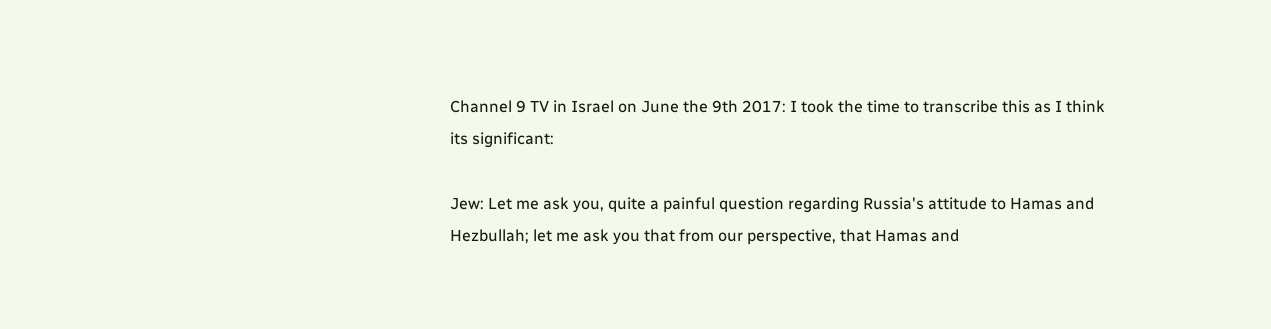Channel 9 TV in Israel on June the 9th 2017: I took the time to transcribe this as I think its significant:

Jew: Let me ask you, quite a painful question regarding Russia's attitude to Hamas and Hezbullah; let me ask you that from our perspective, that Hamas and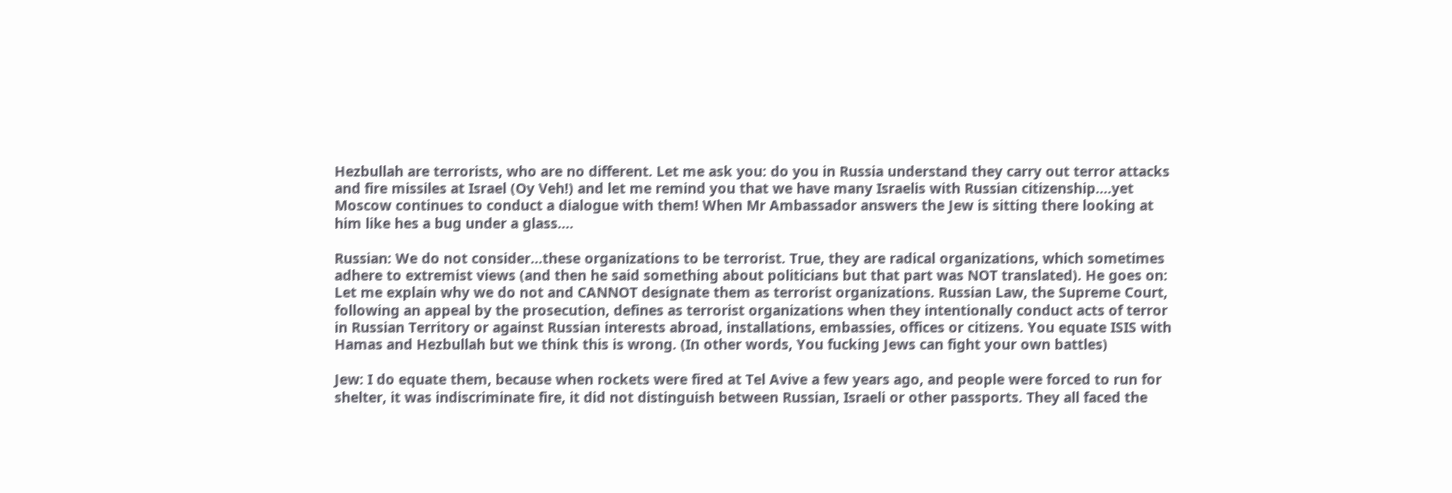Hezbullah are terrorists, who are no different. Let me ask you: do you in Russia understand they carry out terror attacks and fire missiles at Israel (Oy Veh!) and let me remind you that we have many Israelis with Russian citizenship....yet Moscow continues to conduct a dialogue with them! When Mr Ambassador answers the Jew is sitting there looking at him like hes a bug under a glass....

Russian: We do not consider...these organizations to be terrorist. True, they are radical organizations, which sometimes adhere to extremist views (and then he said something about politicians but that part was NOT translated). He goes on: Let me explain why we do not and CANNOT designate them as terrorist organizations. Russian Law, the Supreme Court, following an appeal by the prosecution, defines as terrorist organizations when they intentionally conduct acts of terror in Russian Territory or against Russian interests abroad, installations, embassies, offices or citizens. You equate ISIS with Hamas and Hezbullah but we think this is wrong. (In other words, You fucking Jews can fight your own battles)

Jew: I do equate them, because when rockets were fired at Tel Avive a few years ago, and people were forced to run for shelter, it was indiscriminate fire, it did not distinguish between Russian, Israeli or other passports. They all faced the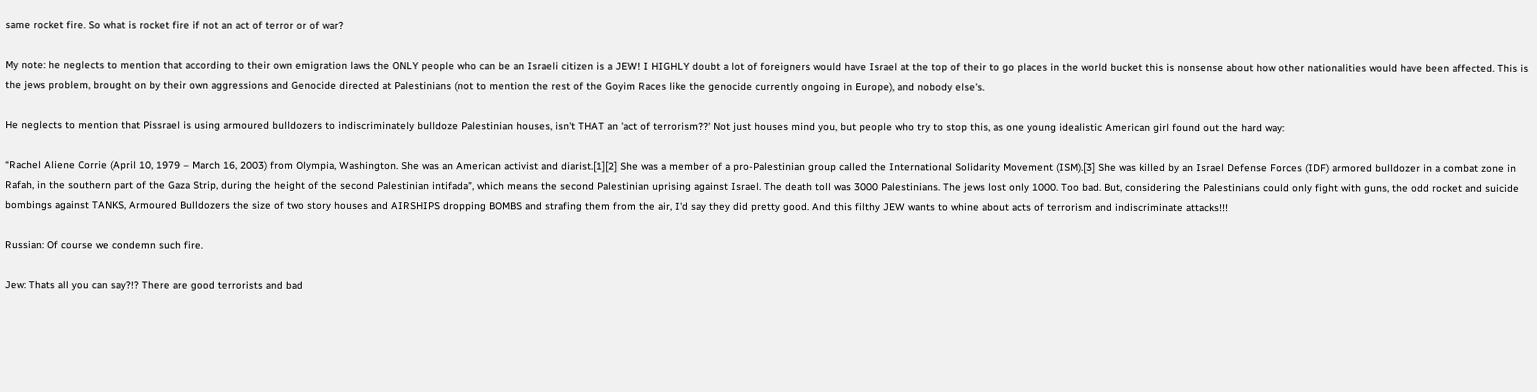same rocket fire. So what is rocket fire if not an act of terror or of war?

My note: he neglects to mention that according to their own emigration laws the ONLY people who can be an Israeli citizen is a JEW! I HIGHLY doubt a lot of foreigners would have Israel at the top of their to go places in the world bucket this is nonsense about how other nationalities would have been affected. This is the jews problem, brought on by their own aggressions and Genocide directed at Palestinians (not to mention the rest of the Goyim Races like the genocide currently ongoing in Europe), and nobody else's.

He neglects to mention that Pissrael is using armoured bulldozers to indiscriminately bulldoze Palestinian houses, isn't THAT an 'act of terrorism??' Not just houses mind you, but people who try to stop this, as one young idealistic American girl found out the hard way:

“Rachel Aliene Corrie (April 10, 1979 – March 16, 2003) from Olympia, Washington. She was an American activist and diarist.[1][2] She was a member of a pro-Palestinian group called the International Solidarity Movement (ISM).[3] She was killed by an Israel Defense Forces (IDF) armored bulldozer in a combat zone in Rafah, in the southern part of the Gaza Strip, during the height of the second Palestinian intifada”, which means the second Palestinian uprising against Israel. The death toll was 3000 Palestinians. The jews lost only 1000. Too bad. But, considering the Palestinians could only fight with guns, the odd rocket and suicide bombings against TANKS, Armoured Bulldozers the size of two story houses and AIRSHIPS dropping BOMBS and strafing them from the air, I'd say they did pretty good. And this filthy JEW wants to whine about acts of terrorism and indiscriminate attacks!!!

Russian: Of course we condemn such fire.

Jew: Thats all you can say?!? There are good terrorists and bad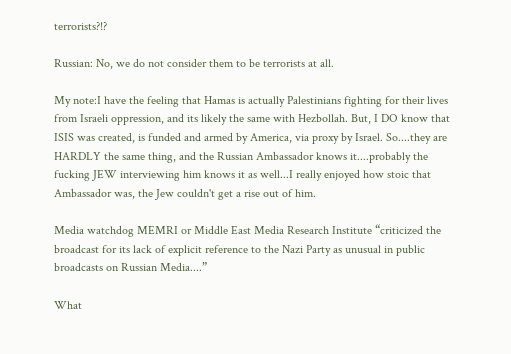terrorists?!?

Russian: No, we do not consider them to be terrorists at all.

My note:I have the feeling that Hamas is actually Palestinians fighting for their lives from Israeli oppression, and its likely the same with Hezbollah. But, I DO know that ISIS was created, is funded and armed by America, via proxy by Israel. So....they are HARDLY the same thing, and the Russian Ambassador knows it....probably the fucking JEW interviewing him knows it as well...I really enjoyed how stoic that Ambassador was, the Jew couldn't get a rise out of him.

Media watchdog MEMRI or Middle East Media Research Institute “criticized the broadcast for its lack of explicit reference to the Nazi Party as unusual in public broadcasts on Russian Media....”

What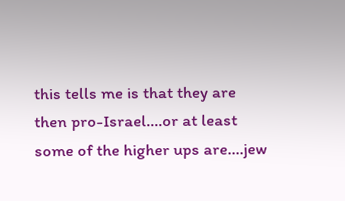this tells me is that they are then pro-Israel....or at least some of the higher ups are....jew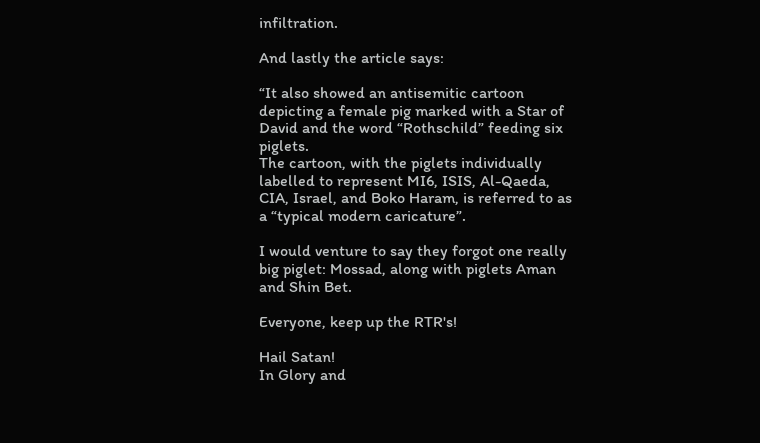infiltration.

And lastly the article says:

“It also showed an antisemitic cartoon depicting a female pig marked with a Star of David and the word “Rothschild” feeding six piglets.
The cartoon, with the piglets individually labelled to represent MI6, ISIS, Al-Qaeda, CIA, Israel, and Boko Haram, is referred to as a “typical modern caricature”.

I would venture to say they forgot one really big piglet: Mossad, along with piglets Aman and Shin Bet.

Everyone, keep up the RTR's!

Hail Satan!
In Glory and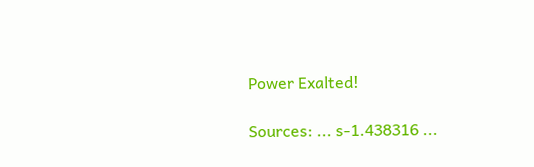Power Exalted!

Sources: ... s-1.438316 ...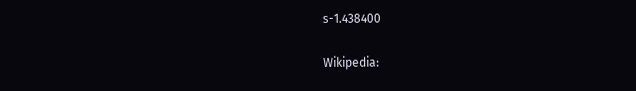s-1.438400

Wikipedia: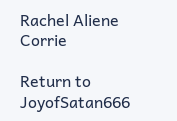Rachel Aliene Corrie

Return to JoyofSatan666